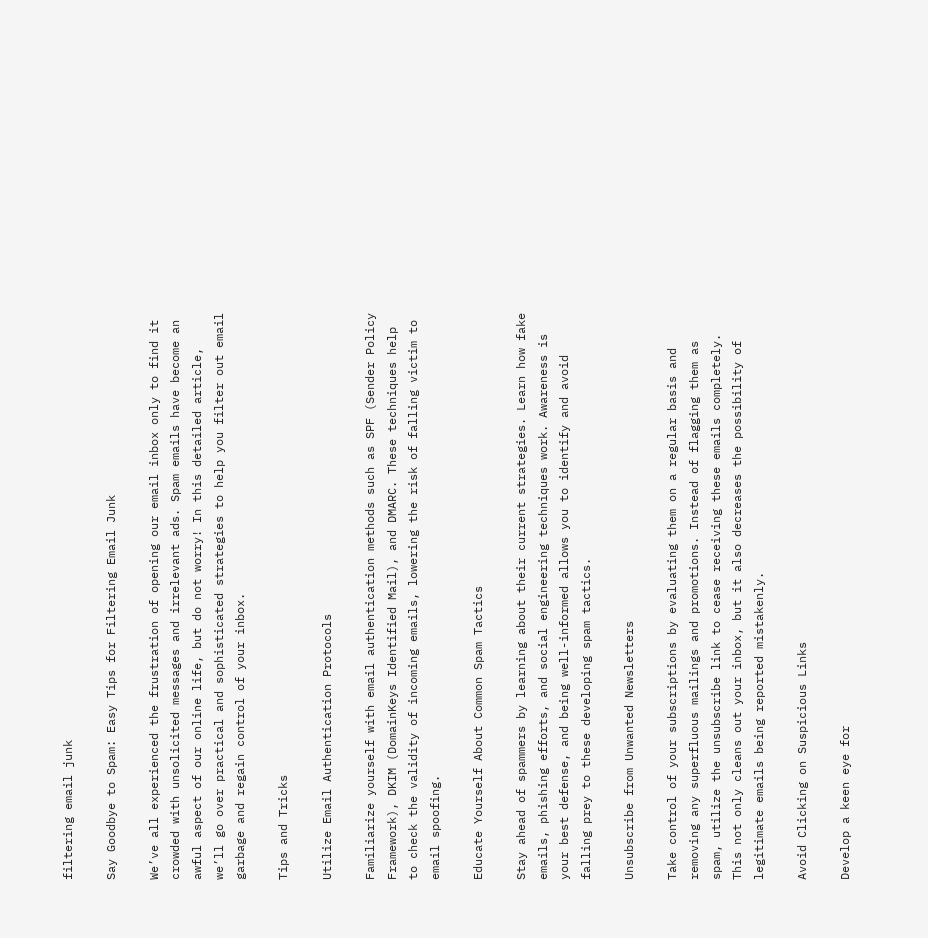filtering email junk

Say Goodbye to Spam: Easy Tips for Filtering Email Junk

We’ve all experienced the frustration of opening our email inbox only to find it crowded with unsolicited messages and irrelevant ads. Spam emails have become an awful aspect of our online life, but do not worry! In this detailed article, we’ll go over practical and sophisticated strategies to help you filter out email garbage and regain control of your inbox.

Tips and Tricks

Utilize Email Authentication Protocols

Familiarize yourself with email authentication methods such as SPF (Sender Policy Framework), DKIM (DomainKeys Identified Mail), and DMARC. These techniques help to check the validity of incoming emails, lowering the risk of falling victim to email spoofing.

Educate Yourself About Common Spam Tactics

Stay ahead of spammers by learning about their current strategies. Learn how fake emails, phishing efforts, and social engineering techniques work. Awareness is your best defense, and being well-informed allows you to identify and avoid falling prey to these developing spam tactics.

Unsubscribe from Unwanted Newsletters

Take control of your subscriptions by evaluating them on a regular basis and removing any superfluous mailings and promotions. Instead of flagging them as spam, utilize the unsubscribe link to cease receiving these emails completely. This not only cleans out your inbox, but it also decreases the possibility of legitimate emails being reported mistakenly.

Avoid Clicking on Suspicious Links

Develop a keen eye for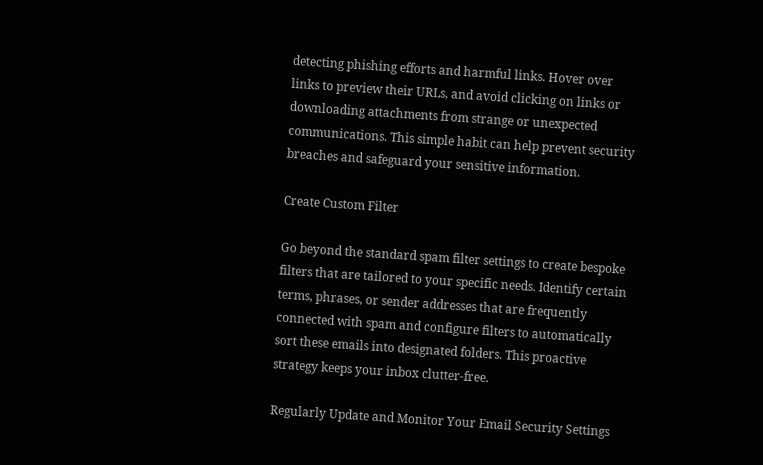detecting phishing efforts and harmful links. Hover over links to preview their URLs, and avoid clicking on links or downloading attachments from strange or unexpected communications. This simple habit can help prevent security breaches and safeguard your sensitive information.

Create Custom Filter

Go beyond the standard spam filter settings to create bespoke filters that are tailored to your specific needs. Identify certain terms, phrases, or sender addresses that are frequently connected with spam and configure filters to automatically sort these emails into designated folders. This proactive strategy keeps your inbox clutter-free.

Regularly Update and Monitor Your Email Security Settings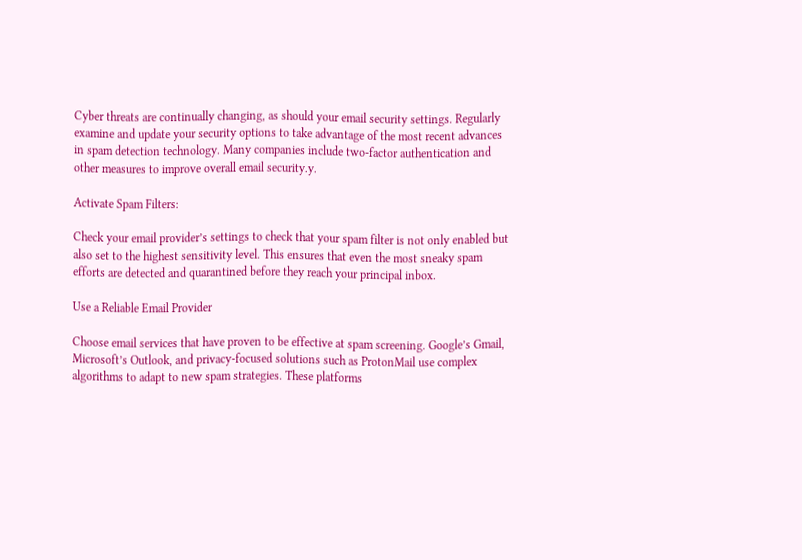Cyber threats are continually changing, as should your email security settings. Regularly examine and update your security options to take advantage of the most recent advances in spam detection technology. Many companies include two-factor authentication and other measures to improve overall email security.y.

Activate Spam Filters:

Check your email provider’s settings to check that your spam filter is not only enabled but also set to the highest sensitivity level. This ensures that even the most sneaky spam efforts are detected and quarantined before they reach your principal inbox.

Use a Reliable Email Provider

Choose email services that have proven to be effective at spam screening. Google’s Gmail, Microsoft’s Outlook, and privacy-focused solutions such as ProtonMail use complex algorithms to adapt to new spam strategies. These platforms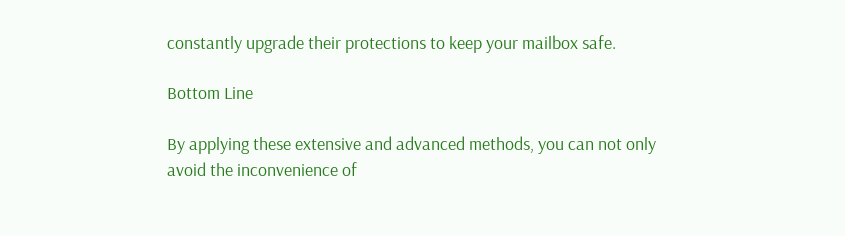constantly upgrade their protections to keep your mailbox safe.

Bottom Line

By applying these extensive and advanced methods, you can not only avoid the inconvenience of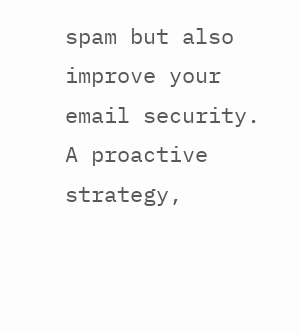spam but also improve your email security. A proactive strategy,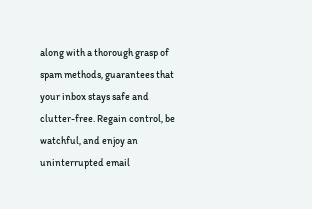along with a thorough grasp of spam methods, guarantees that your inbox stays safe and clutter-free. Regain control, be watchful, and enjoy an uninterrupted email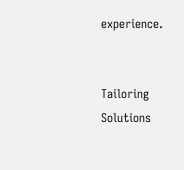experience.


Tailoring Solutions